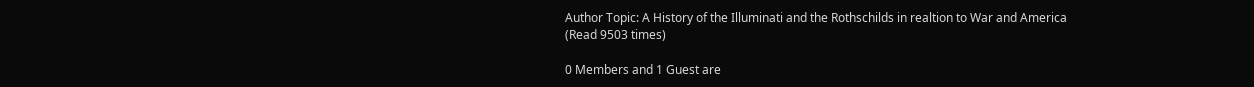Author Topic: A History of the Illuminati and the Rothschilds in realtion to War and America  (Read 9503 times)

0 Members and 1 Guest are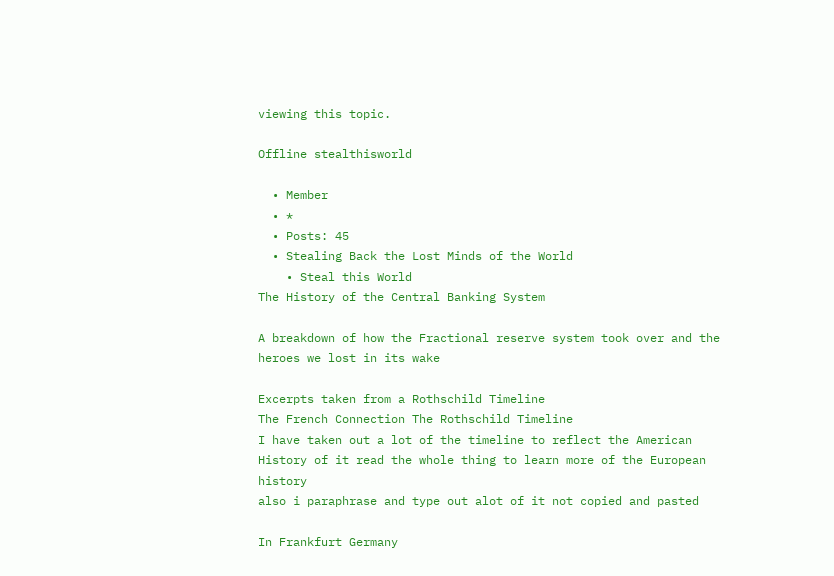viewing this topic.

Offline stealthisworld

  • Member
  • *
  • Posts: 45
  • Stealing Back the Lost Minds of the World
    • Steal this World
The History of the Central Banking System

A breakdown of how the Fractional reserve system took over and the heroes we lost in its wake

Excerpts taken from a Rothschild Timeline
The French Connection The Rothschild Timeline
I have taken out a lot of the timeline to reflect the American History of it read the whole thing to learn more of the European history
also i paraphrase and type out alot of it not copied and pasted

In Frankfurt Germany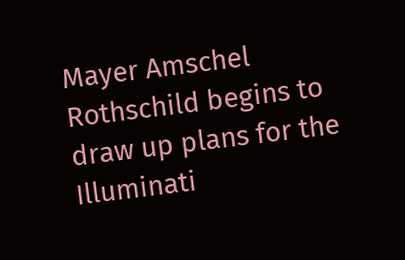Mayer Amschel Rothschild begins to draw up plans for the Illuminati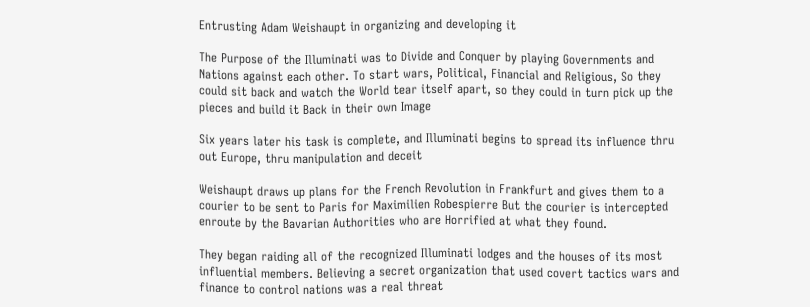Entrusting Adam Weishaupt in organizing and developing it

The Purpose of the Illuminati was to Divide and Conquer by playing Governments and Nations against each other. To start wars, Political, Financial and Religious, So they could sit back and watch the World tear itself apart, so they could in turn pick up the pieces and build it Back in their own Image

Six years later his task is complete, and Illuminati begins to spread its influence thru out Europe, thru manipulation and deceit

Weishaupt draws up plans for the French Revolution in Frankfurt and gives them to a courier to be sent to Paris for Maximilien Robespierre But the courier is intercepted enroute by the Bavarian Authorities who are Horrified at what they found.

They began raiding all of the recognized Illuminati lodges and the houses of its most influential members. Believing a secret organization that used covert tactics wars and finance to control nations was a real threat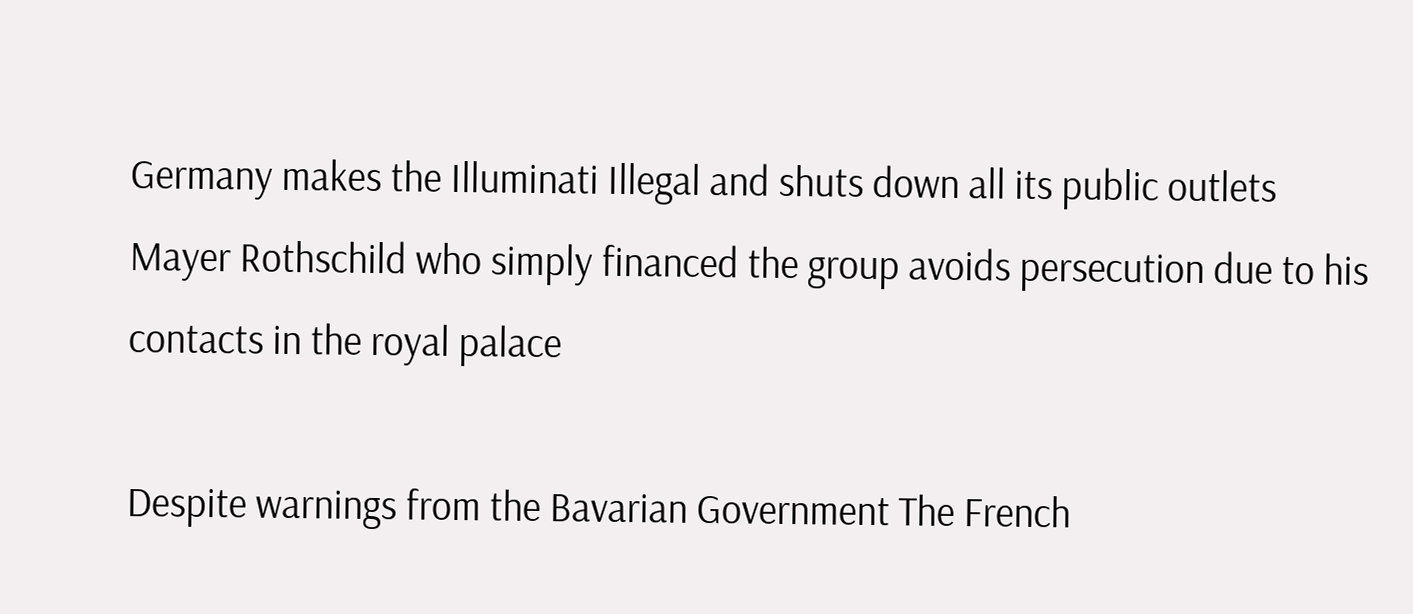Germany makes the Illuminati Illegal and shuts down all its public outlets
Mayer Rothschild who simply financed the group avoids persecution due to his contacts in the royal palace

Despite warnings from the Bavarian Government The French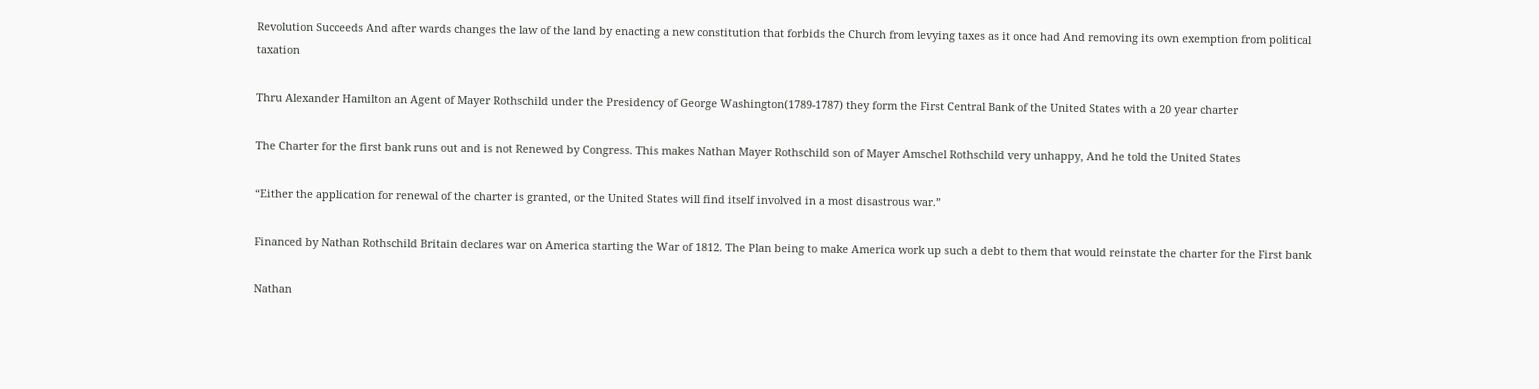Revolution Succeeds And after wards changes the law of the land by enacting a new constitution that forbids the Church from levying taxes as it once had And removing its own exemption from political taxation

Thru Alexander Hamilton an Agent of Mayer Rothschild under the Presidency of George Washington(1789-1787) they form the First Central Bank of the United States with a 20 year charter

The Charter for the first bank runs out and is not Renewed by Congress. This makes Nathan Mayer Rothschild son of Mayer Amschel Rothschild very unhappy, And he told the United States

“Either the application for renewal of the charter is granted, or the United States will find itself involved in a most disastrous war.”

Financed by Nathan Rothschild Britain declares war on America starting the War of 1812. The Plan being to make America work up such a debt to them that would reinstate the charter for the First bank

Nathan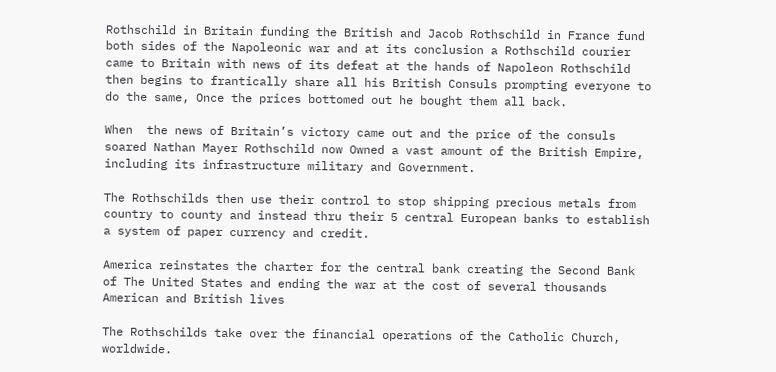Rothschild in Britain funding the British and Jacob Rothschild in France fund both sides of the Napoleonic war and at its conclusion a Rothschild courier came to Britain with news of its defeat at the hands of Napoleon Rothschild then begins to frantically share all his British Consuls prompting everyone to do the same, Once the prices bottomed out he bought them all back.

When  the news of Britain’s victory came out and the price of the consuls soared Nathan Mayer Rothschild now Owned a vast amount of the British Empire, including its infrastructure military and Government.

The Rothschilds then use their control to stop shipping precious metals from country to county and instead thru their 5 central European banks to establish a system of paper currency and credit.

America reinstates the charter for the central bank creating the Second Bank of The United States and ending the war at the cost of several thousands American and British lives

The Rothschilds take over the financial operations of the Catholic Church, worldwide.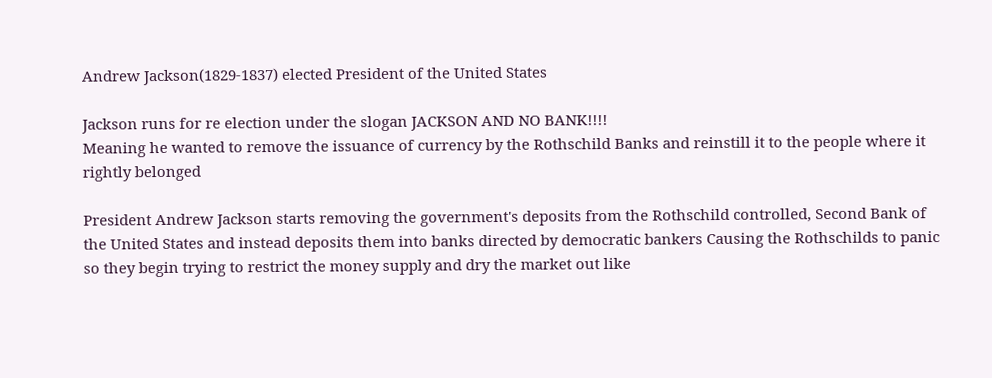Andrew Jackson(1829-1837) elected President of the United States

Jackson runs for re election under the slogan JACKSON AND NO BANK!!!!
Meaning he wanted to remove the issuance of currency by the Rothschild Banks and reinstill it to the people where it rightly belonged

President Andrew Jackson starts removing the government's deposits from the Rothschild controlled, Second Bank of the United States and instead deposits them into banks directed by democratic bankers Causing the Rothschilds to panic so they begin trying to restrict the money supply and dry the market out like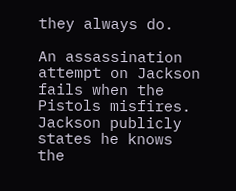they always do.

An assassination attempt on Jackson fails when the Pistols misfires. Jackson publicly states he knows the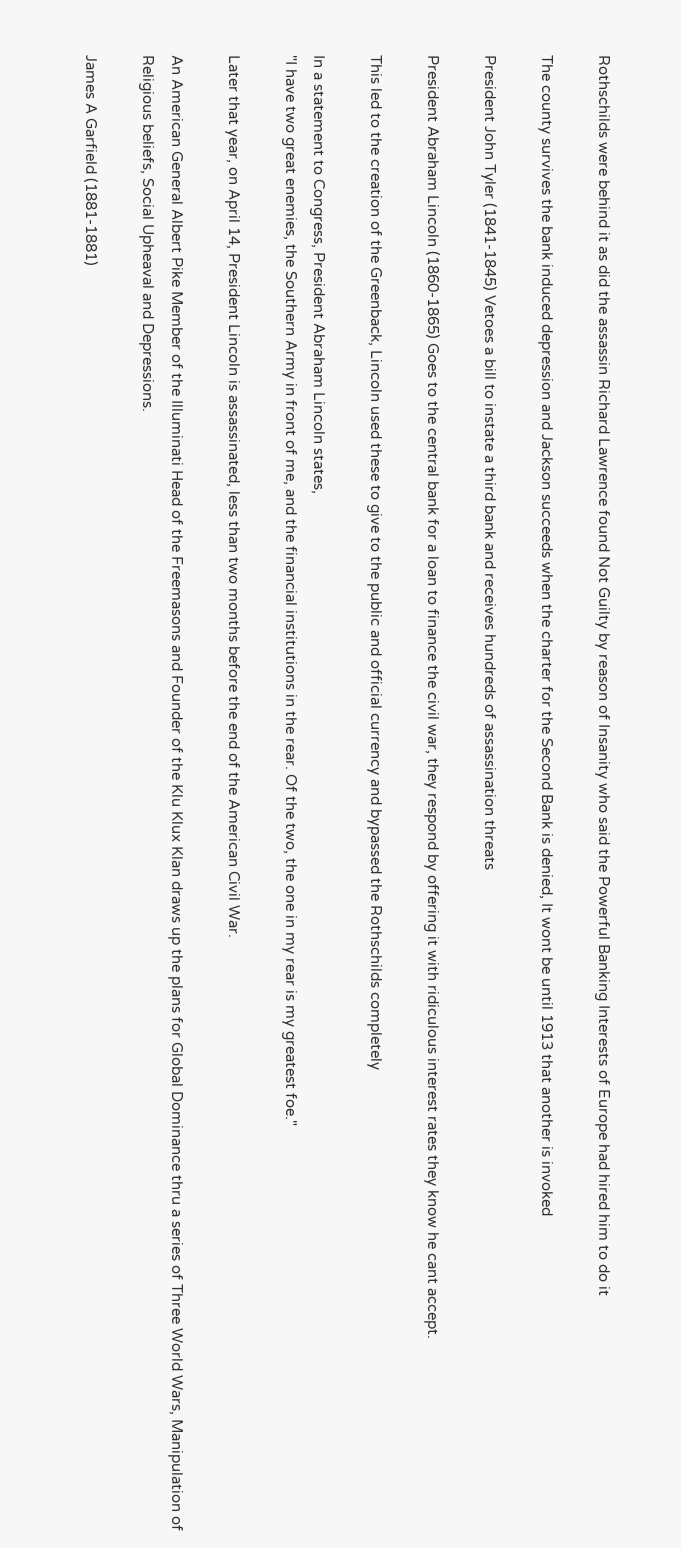Rothschilds were behind it as did the assassin Richard Lawrence found Not Guilty by reason of Insanity who said the Powerful Banking Interests of Europe had hired him to do it

The county survives the bank induced depression and Jackson succeeds when the charter for the Second Bank is denied, It wont be until 1913 that another is invoked

President John Tyler (1841-1845) Vetoes a bill to instate a third bank and receives hundreds of assassination threats

President Abraham Lincoln (1860-1865) Goes to the central bank for a loan to finance the civil war, they respond by offering it with ridiculous interest rates they know he cant accept.

This led to the creation of the Greenback, Lincoln used these to give to the public and official currency and bypassed the Rothschilds completely

In a statement to Congress, President Abraham Lincoln states,
"I have two great enemies, the Southern Army in front of me, and the financial institutions in the rear. Of the two, the one in my rear is my greatest foe."

Later that year, on April 14, President Lincoln is assassinated, less than two months before the end of the American Civil War.

An American General Albert Pike Member of the Illuminati Head of the Freemasons and Founder of the Klu Klux Klan draws up the plans for Global Dominance thru a series of Three World Wars, Manipulation of Religious beliefs, Social Upheaval and Depressions.

James A Garfield (1881-1881)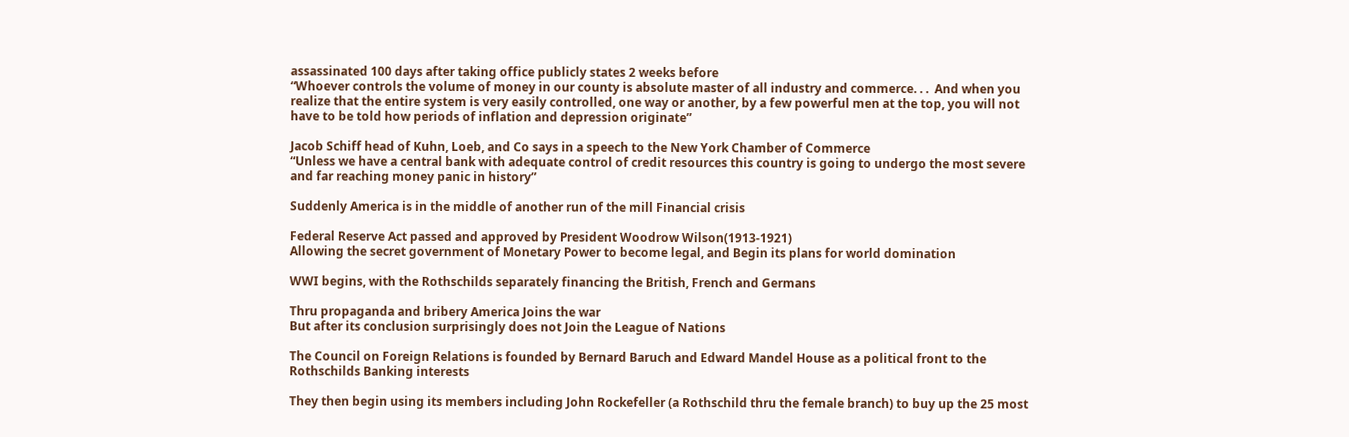assassinated 100 days after taking office publicly states 2 weeks before
“Whoever controls the volume of money in our county is absolute master of all industry and commerce. . .  And when you realize that the entire system is very easily controlled, one way or another, by a few powerful men at the top, you will not have to be told how periods of inflation and depression originate”

Jacob Schiff head of Kuhn, Loeb, and Co says in a speech to the New York Chamber of Commerce
“Unless we have a central bank with adequate control of credit resources this country is going to undergo the most severe and far reaching money panic in history”

Suddenly America is in the middle of another run of the mill Financial crisis

Federal Reserve Act passed and approved by President Woodrow Wilson(1913-1921)
Allowing the secret government of Monetary Power to become legal, and Begin its plans for world domination

WWI begins, with the Rothschilds separately financing the British, French and Germans

Thru propaganda and bribery America Joins the war
But after its conclusion surprisingly does not Join the League of Nations

The Council on Foreign Relations is founded by Bernard Baruch and Edward Mandel House as a political front to the Rothschilds Banking interests

They then begin using its members including John Rockefeller (a Rothschild thru the female branch) to buy up the 25 most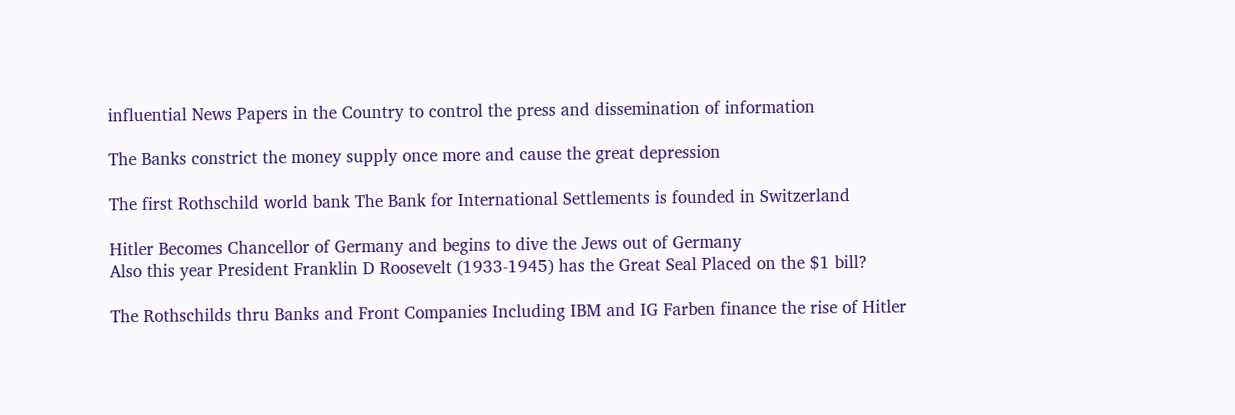influential News Papers in the Country to control the press and dissemination of information

The Banks constrict the money supply once more and cause the great depression

The first Rothschild world bank The Bank for International Settlements is founded in Switzerland

Hitler Becomes Chancellor of Germany and begins to dive the Jews out of Germany
Also this year President Franklin D Roosevelt (1933-1945) has the Great Seal Placed on the $1 bill?

The Rothschilds thru Banks and Front Companies Including IBM and IG Farben finance the rise of Hitler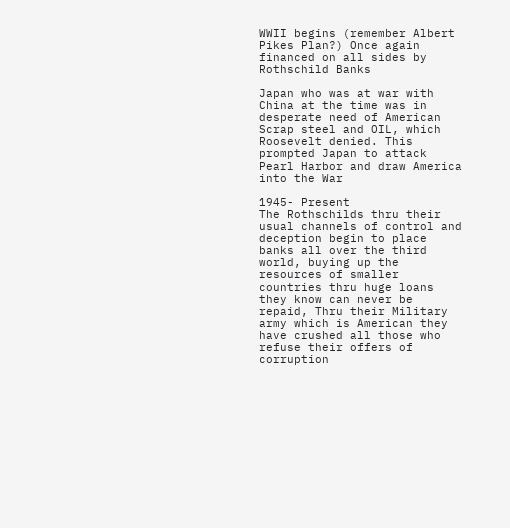WWII begins (remember Albert Pikes Plan?) Once again financed on all sides by Rothschild Banks

Japan who was at war with China at the time was in desperate need of American Scrap steel and OIL, which Roosevelt denied. This prompted Japan to attack Pearl Harbor and draw America into the War

1945- Present
The Rothschilds thru their usual channels of control and deception begin to place banks all over the third world, buying up the resources of smaller countries thru huge loans they know can never be repaid, Thru their Military army which is American they have crushed all those who refuse their offers of corruption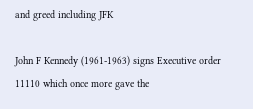and greed including JFK

John F Kennedy (1961-1963) signs Executive order 11110 which once more gave the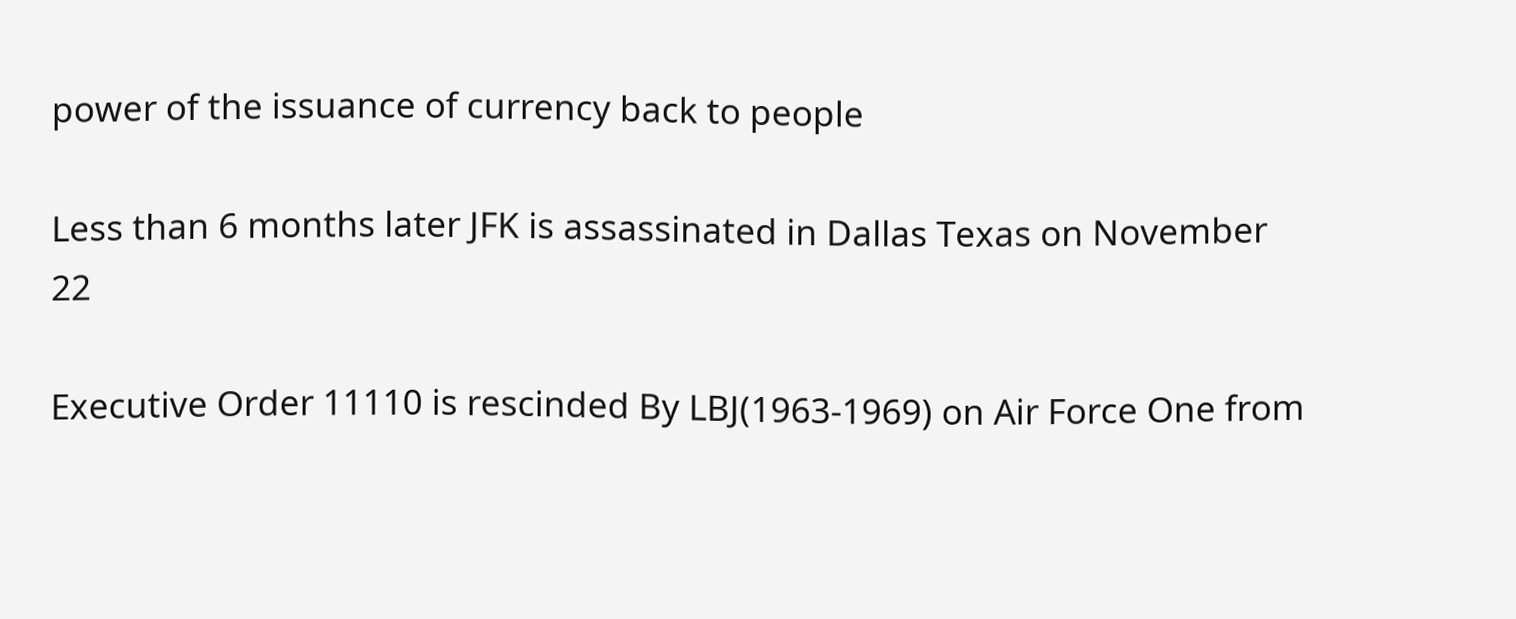power of the issuance of currency back to people

Less than 6 months later JFK is assassinated in Dallas Texas on November 22

Executive Order 11110 is rescinded By LBJ(1963-1969) on Air Force One from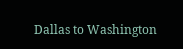Dallas to Washington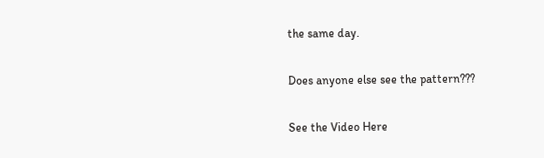the same day.

Does anyone else see the pattern???

See the Video Here